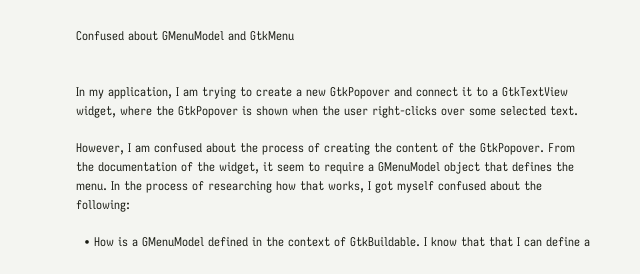Confused about GMenuModel and GtkMenu


In my application, I am trying to create a new GtkPopover and connect it to a GtkTextView widget, where the GtkPopover is shown when the user right-clicks over some selected text.

However, I am confused about the process of creating the content of the GtkPopover. From the documentation of the widget, it seem to require a GMenuModel object that defines the menu. In the process of researching how that works, I got myself confused about the following:

  • How is a GMenuModel defined in the context of GtkBuildable. I know that that I can define a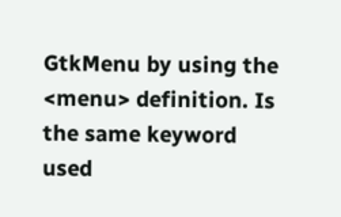GtkMenu by using the <menu> definition. Is the same keyword used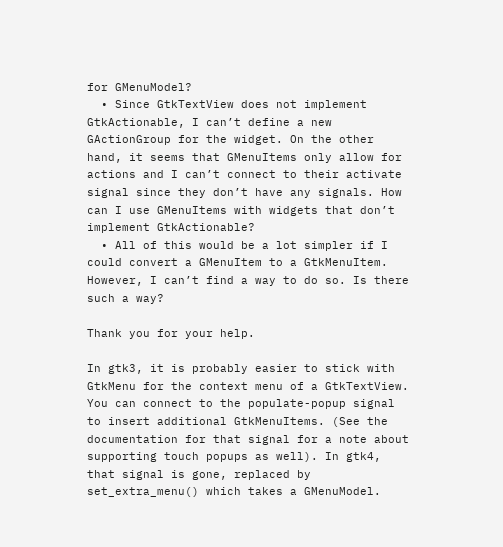for GMenuModel?
  • Since GtkTextView does not implement GtkActionable, I can’t define a new GActionGroup for the widget. On the other hand, it seems that GMenuItems only allow for actions and I can’t connect to their activate signal since they don’t have any signals. How can I use GMenuItems with widgets that don’t implement GtkActionable?
  • All of this would be a lot simpler if I could convert a GMenuItem to a GtkMenuItem. However, I can’t find a way to do so. Is there such a way?

Thank you for your help.

In gtk3, it is probably easier to stick with GtkMenu for the context menu of a GtkTextView. You can connect to the populate-popup signal to insert additional GtkMenuItems. (See the documentation for that signal for a note about supporting touch popups as well). In gtk4, that signal is gone, replaced by set_extra_menu() which takes a GMenuModel.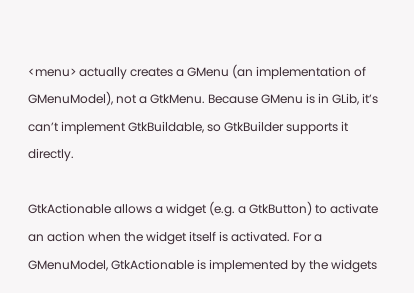<menu> actually creates a GMenu (an implementation of GMenuModel), not a GtkMenu. Because GMenu is in GLib, it’s can’t implement GtkBuildable, so GtkBuilder supports it directly.

GtkActionable allows a widget (e.g. a GtkButton) to activate an action when the widget itself is activated. For a GMenuModel, GtkActionable is implemented by the widgets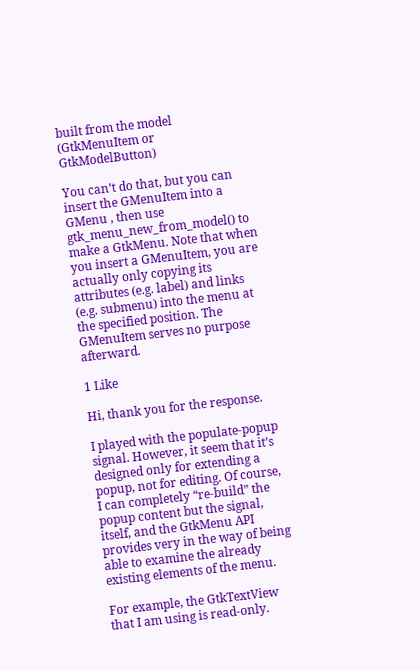built from the model (GtkMenuItem or GtkModelButton)

You can’t do that, but you can insert the GMenuItem into a GMenu , then use gtk_menu_new_from_model() to make a GtkMenu. Note that when you insert a GMenuItem, you are actually only copying its attributes (e.g. label) and links (e.g. submenu) into the menu at the specified position. The GMenuItem serves no purpose afterward.

1 Like

Hi, thank you for the response.

I played with the populate-popup signal. However, it seem that it’s designed only for extending a popup, not for editing. Of course, I can completely “re-build” the popup content but the signal, itself, and the GtkMenu API provides very in the way of being able to examine the already existing elements of the menu.

For example, the GtkTextView that I am using is read-only.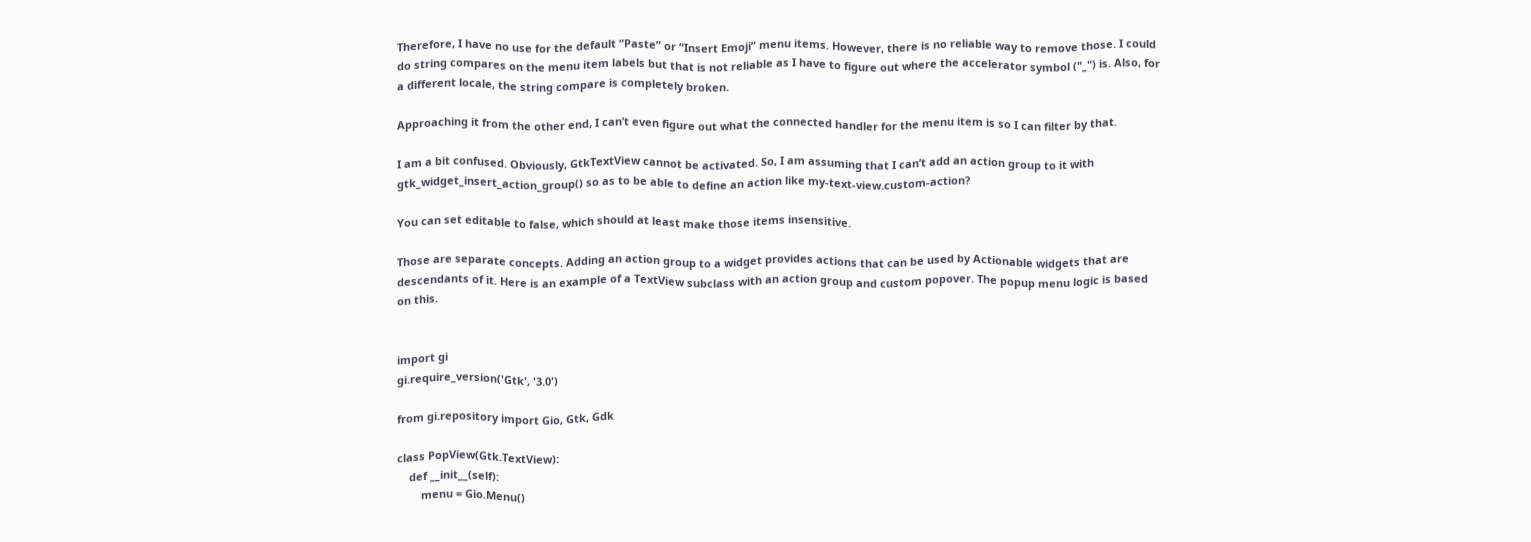Therefore, I have no use for the default “Paste” or “Insert Emoji” menu items. However, there is no reliable way to remove those. I could do string compares on the menu item labels but that is not reliable as I have to figure out where the accelerator symbol ("_") is. Also, for a different locale, the string compare is completely broken.

Approaching it from the other end, I can’t even figure out what the connected handler for the menu item is so I can filter by that.

I am a bit confused. Obviously, GtkTextView cannot be activated. So, I am assuming that I can’t add an action group to it with gtk_widget_insert_action_group() so as to be able to define an action like my-text-view.custom-action?

You can set editable to false, which should at least make those items insensitive.

Those are separate concepts. Adding an action group to a widget provides actions that can be used by Actionable widgets that are descendants of it. Here is an example of a TextView subclass with an action group and custom popover. The popup menu logic is based on this.


import gi
gi.require_version('Gtk', '3.0')

from gi.repository import Gio, Gtk, Gdk

class PopView(Gtk.TextView):
    def __init__(self):
        menu = Gio.Menu()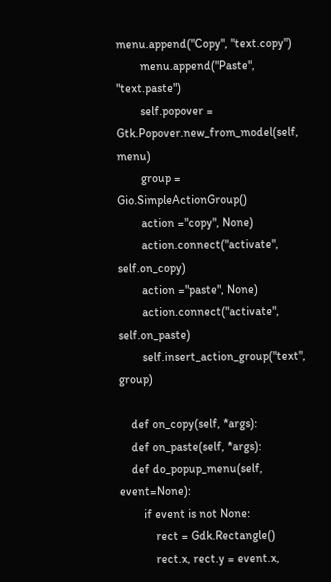menu.append("Copy", "text.copy")
        menu.append("Paste", "text.paste")
        self.popover = Gtk.Popover.new_from_model(self, menu)
        group = Gio.SimpleActionGroup()
        action ="copy", None)
        action.connect("activate", self.on_copy)
        action ="paste", None)
        action.connect("activate", self.on_paste)
        self.insert_action_group("text", group)

    def on_copy(self, *args):
    def on_paste(self, *args):
    def do_popup_menu(self, event=None):
        if event is not None:
            rect = Gdk.Rectangle()
            rect.x, rect.y = event.x,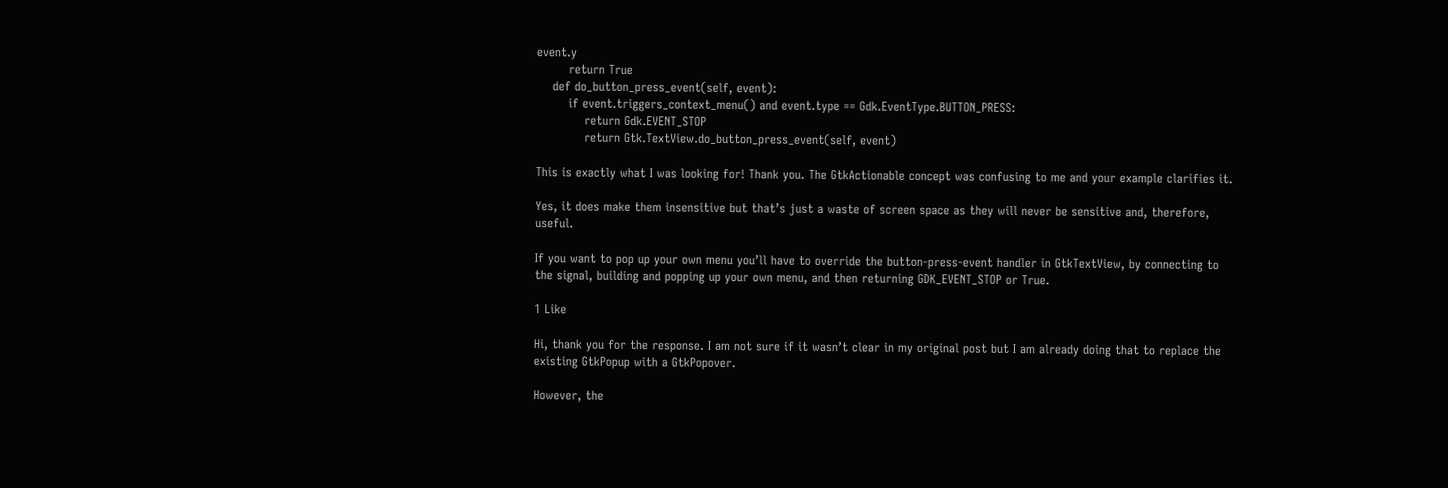event.y
        return True
    def do_button_press_event(self, event):
        if event.triggers_context_menu() and event.type == Gdk.EventType.BUTTON_PRESS:
            return Gdk.EVENT_STOP
            return Gtk.TextView.do_button_press_event(self, event)

This is exactly what I was looking for! Thank you. The GtkActionable concept was confusing to me and your example clarifies it.

Yes, it does make them insensitive but that’s just a waste of screen space as they will never be sensitive and, therefore, useful.

If you want to pop up your own menu you’ll have to override the button-press-event handler in GtkTextView, by connecting to the signal, building and popping up your own menu, and then returning GDK_EVENT_STOP or True.

1 Like

Hi, thank you for the response. I am not sure if it wasn’t clear in my original post but I am already doing that to replace the existing GtkPopup with a GtkPopover.

However, the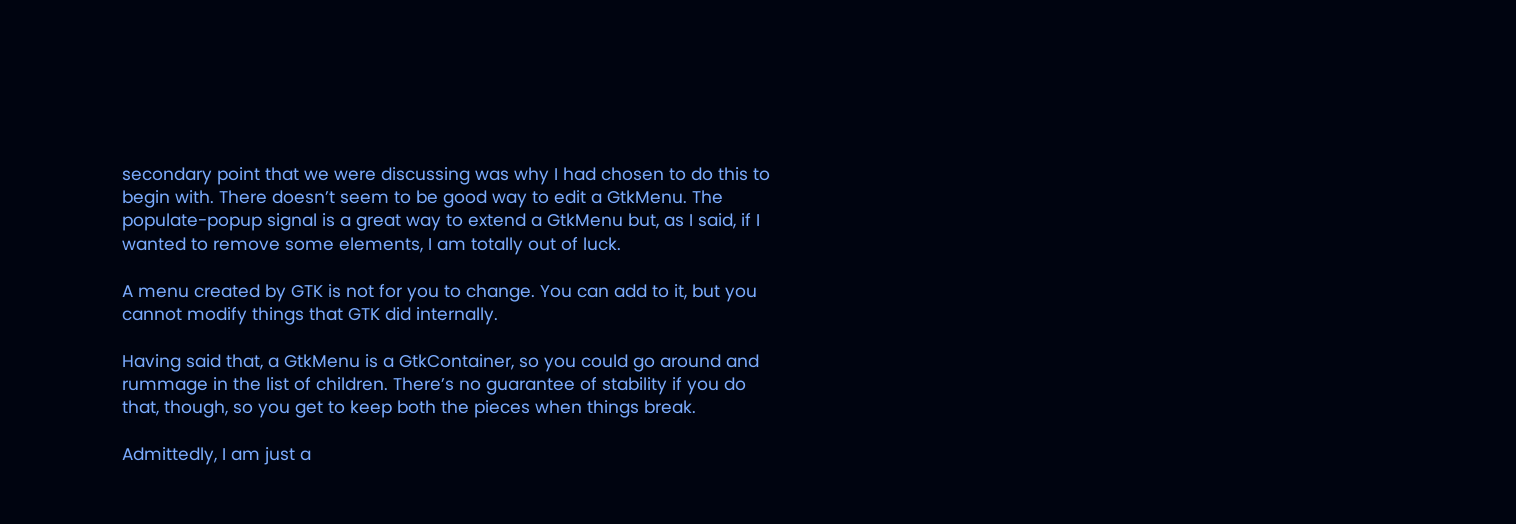secondary point that we were discussing was why I had chosen to do this to begin with. There doesn’t seem to be good way to edit a GtkMenu. The populate-popup signal is a great way to extend a GtkMenu but, as I said, if I wanted to remove some elements, I am totally out of luck.

A menu created by GTK is not for you to change. You can add to it, but you cannot modify things that GTK did internally.

Having said that, a GtkMenu is a GtkContainer, so you could go around and rummage in the list of children. There’s no guarantee of stability if you do that, though, so you get to keep both the pieces when things break.

Admittedly, I am just a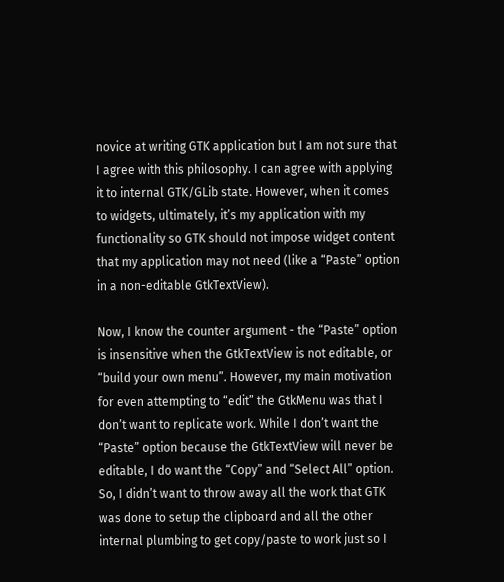novice at writing GTK application but I am not sure that I agree with this philosophy. I can agree with applying it to internal GTK/GLib state. However, when it comes to widgets, ultimately, it’s my application with my functionality so GTK should not impose widget content that my application may not need (like a “Paste” option in a non-editable GtkTextView).

Now, I know the counter argument - the “Paste” option is insensitive when the GtkTextView is not editable, or “build your own menu”. However, my main motivation for even attempting to “edit” the GtkMenu was that I don’t want to replicate work. While I don’t want the “Paste” option because the GtkTextView will never be editable, I do want the “Copy” and “Select All” option. So, I didn’t want to throw away all the work that GTK was done to setup the clipboard and all the other internal plumbing to get copy/paste to work just so I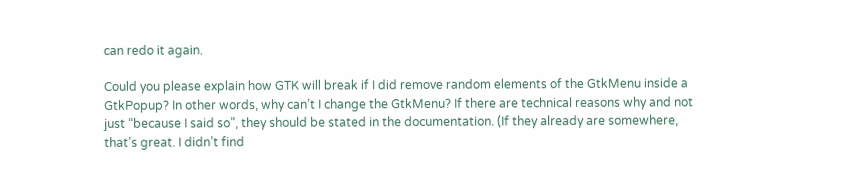can redo it again.

Could you please explain how GTK will break if I did remove random elements of the GtkMenu inside a GtkPopup? In other words, why can’t I change the GtkMenu? If there are technical reasons why and not just “because I said so”, they should be stated in the documentation. (If they already are somewhere, that’s great. I didn’t find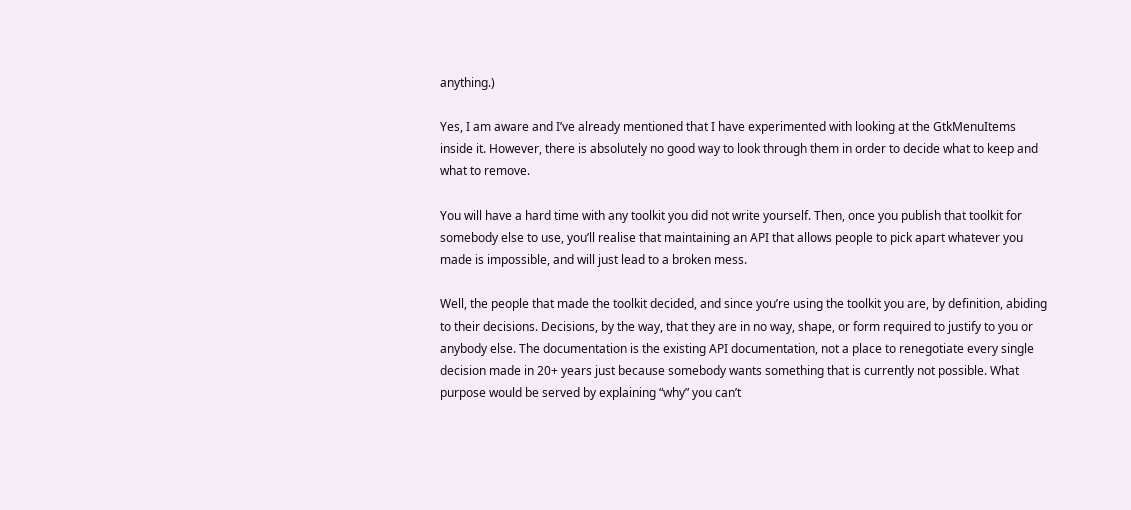anything.)

Yes, I am aware and I’ve already mentioned that I have experimented with looking at the GtkMenuItems inside it. However, there is absolutely no good way to look through them in order to decide what to keep and what to remove.

You will have a hard time with any toolkit you did not write yourself. Then, once you publish that toolkit for somebody else to use, you’ll realise that maintaining an API that allows people to pick apart whatever you made is impossible, and will just lead to a broken mess.

Well, the people that made the toolkit decided, and since you’re using the toolkit you are, by definition, abiding to their decisions. Decisions, by the way, that they are in no way, shape, or form required to justify to you or anybody else. The documentation is the existing API documentation, not a place to renegotiate every single decision made in 20+ years just because somebody wants something that is currently not possible. What purpose would be served by explaining “why” you can’t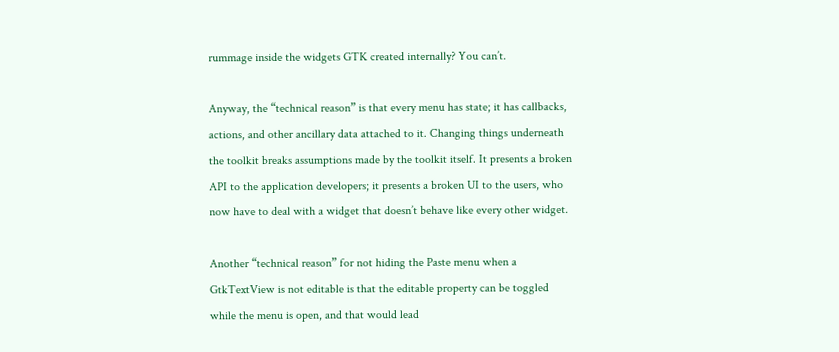rummage inside the widgets GTK created internally? You can’t.

Anyway, the “technical reason” is that every menu has state; it has callbacks, actions, and other ancillary data attached to it. Changing things underneath the toolkit breaks assumptions made by the toolkit itself. It presents a broken API to the application developers; it presents a broken UI to the users, who now have to deal with a widget that doesn’t behave like every other widget.

Another “technical reason” for not hiding the Paste menu when a GtkTextView is not editable is that the editable property can be toggled while the menu is open, and that would lead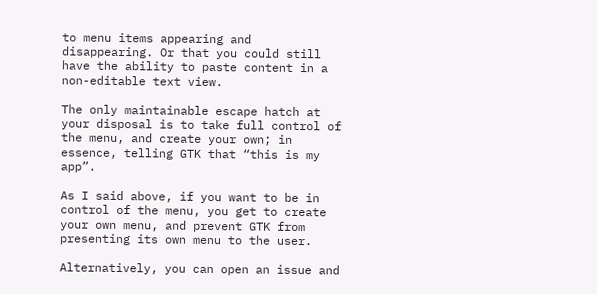to menu items appearing and disappearing. Or that you could still have the ability to paste content in a non-editable text view.

The only maintainable escape hatch at your disposal is to take full control of the menu, and create your own; in essence, telling GTK that “this is my app”.

As I said above, if you want to be in control of the menu, you get to create your own menu, and prevent GTK from presenting its own menu to the user.

Alternatively, you can open an issue and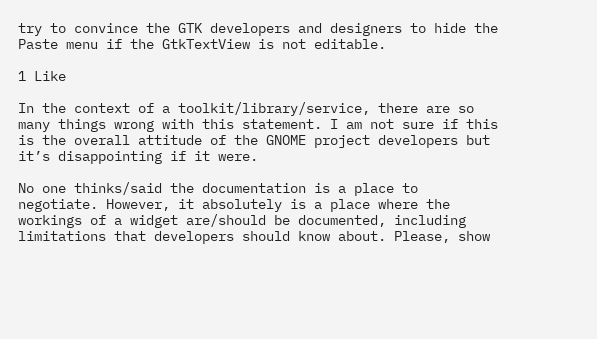try to convince the GTK developers and designers to hide the Paste menu if the GtkTextView is not editable.

1 Like

In the context of a toolkit/library/service, there are so many things wrong with this statement. I am not sure if this is the overall attitude of the GNOME project developers but it’s disappointing if it were.

No one thinks/said the documentation is a place to negotiate. However, it absolutely is a place where the workings of a widget are/should be documented, including limitations that developers should know about. Please, show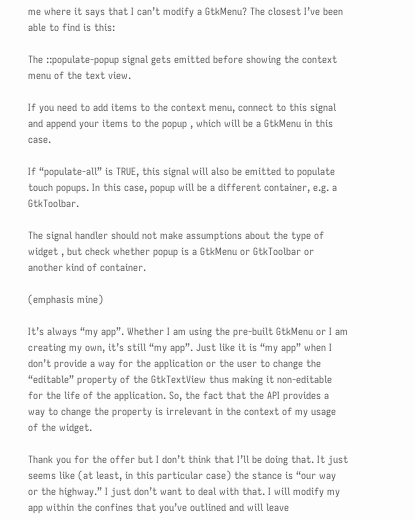me where it says that I can’t modify a GtkMenu? The closest I’ve been able to find is this:

The ::populate-popup signal gets emitted before showing the context menu of the text view.

If you need to add items to the context menu, connect to this signal and append your items to the popup , which will be a GtkMenu in this case.

If “populate-all” is TRUE, this signal will also be emitted to populate touch popups. In this case, popup will be a different container, e.g. a GtkToolbar.

The signal handler should not make assumptions about the type of widget , but check whether popup is a GtkMenu or GtkToolbar or another kind of container.

(emphasis mine)

It’s always “my app”. Whether I am using the pre-built GtkMenu or I am creating my own, it’s still “my app”. Just like it is “my app” when I don’t provide a way for the application or the user to change the “editable” property of the GtkTextView thus making it non-editable for the life of the application. So, the fact that the API provides a way to change the property is irrelevant in the context of my usage of the widget.

Thank you for the offer but I don’t think that I’ll be doing that. It just seems like (at least, in this particular case) the stance is “our way or the highway.” I just don’t want to deal with that. I will modify my app within the confines that you’ve outlined and will leave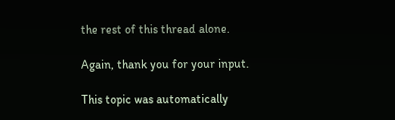the rest of this thread alone.

Again, thank you for your input.

This topic was automatically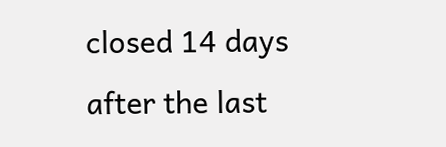closed 14 days after the last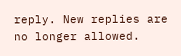reply. New replies are no longer allowed.